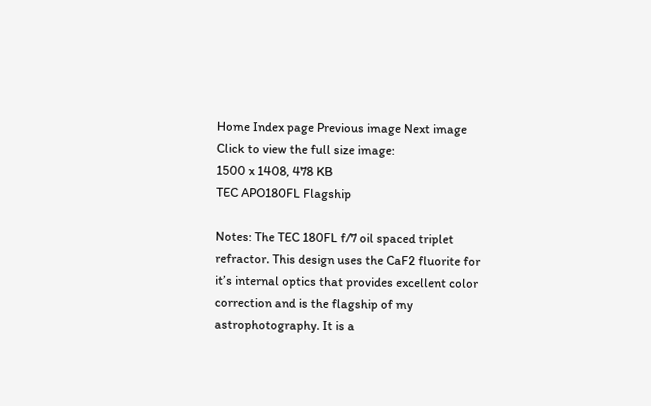Home Index page Previous image Next image
Click to view the full size image:
1500 x 1408, 478 KB
TEC APO180FL Flagship

Notes: The TEC 180FL f/7 oil spaced triplet refractor. This design uses the CaF2 fluorite for it’s internal optics that provides excellent color correction and is the flagship of my astrophotography. It is a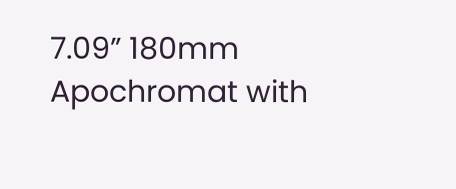7.09” 180mm Apochromat with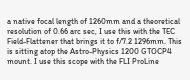a native focal length of 1260mm and a theoretical resolution of 0.66 arc sec, I use this with the TEC Field-Flattener that brings it to f/7.2 1296mm. This is sitting atop the Astro-Physics 1200 GTOCP4 mount. I use this scope with the FLI ProLine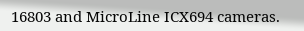16803 and MicroLine ICX694 cameras.